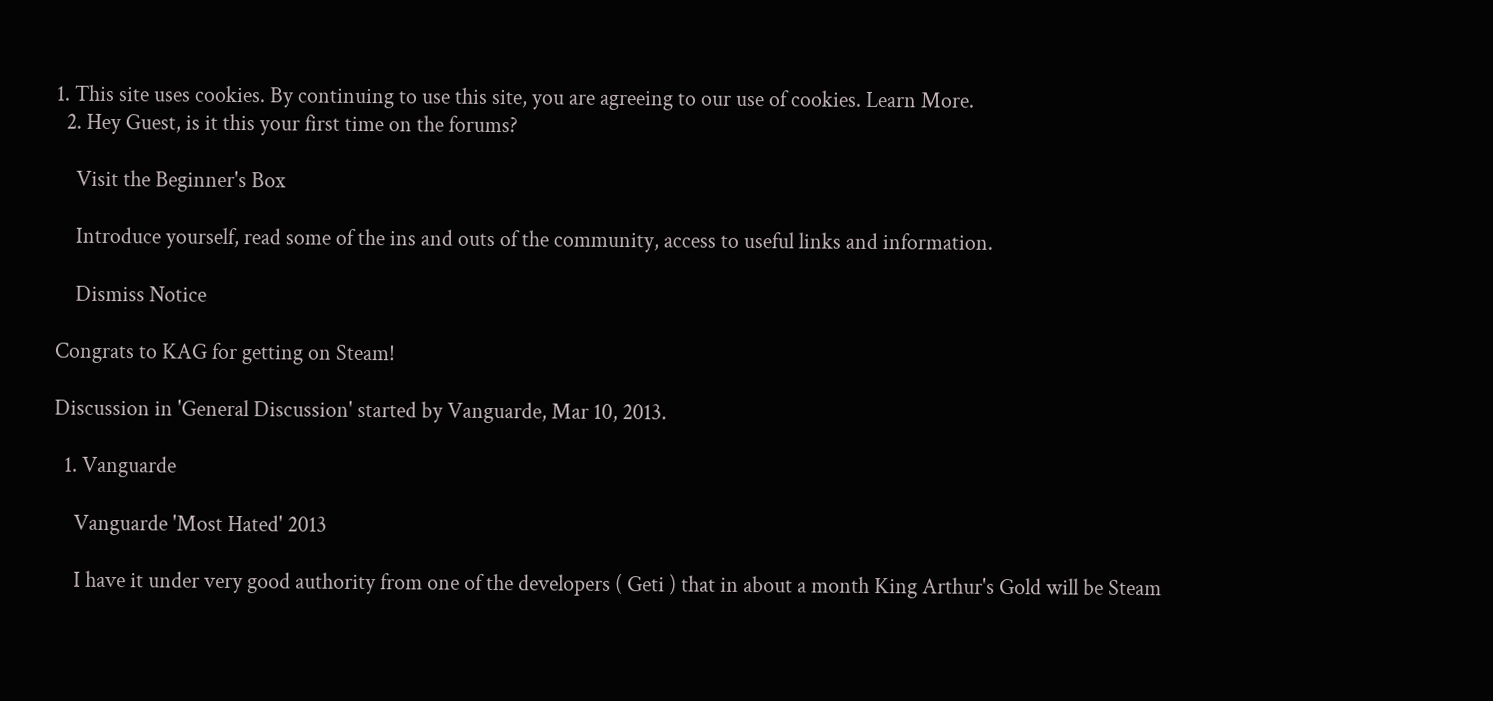1. This site uses cookies. By continuing to use this site, you are agreeing to our use of cookies. Learn More.
  2. Hey Guest, is it this your first time on the forums?

    Visit the Beginner's Box

    Introduce yourself, read some of the ins and outs of the community, access to useful links and information.

    Dismiss Notice

Congrats to KAG for getting on Steam!

Discussion in 'General Discussion' started by Vanguarde, Mar 10, 2013.

  1. Vanguarde

    Vanguarde 'Most Hated' 2013

    I have it under very good authority from one of the developers ( Geti ) that in about a month King Arthur's Gold will be Steam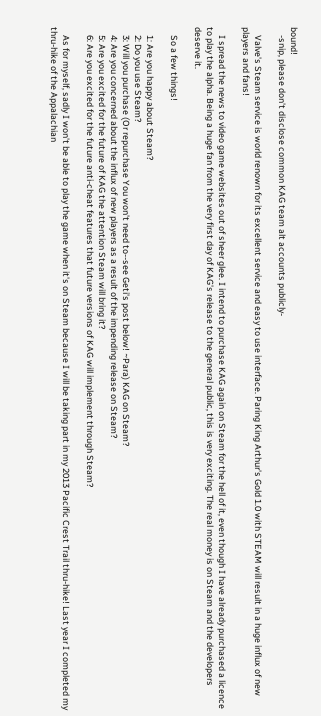bound!
    -snip, please don't disclose common KAG team alt accounts publicly-

    Valve's Steam service is world renown for its excellent service and easy to use interface. Paring King Arthur's Gold 1.0 with STEAM will result in a huge influx of new players and fans!

    I spread the news to video game websites out of sheer glee. I intend to purchase KAG again on Steam for the hell of it, even though I have already purchased a licence to play the alpha. Being a huge fan from the very first day of KAG's release to the general public, this is very exciting. The real money is on Steam and the developers deserve it.

    So a few things!

    1: Are you happy about Steam?
    2: Do you use Steam?
    3: Will you purchase (Or repurchase You won't need to--see Geti's post below! ~Para) KAG on Steam?
    4: Are you concerned about the influx of new players as a result of the impending release on Steam?
    5: Are you excited for the future of KAG the attention Steam will bring it?
    6: Are you excited for the future anti-cheat features that future versions of KAG will implement through Steam?

    As for myself, sadly I won't be able to play the game when it's on Steam because I will be taking part in my 2013 Pacific Crest Trail thru-hike! Last year I completed my thru-hike of the Appalachian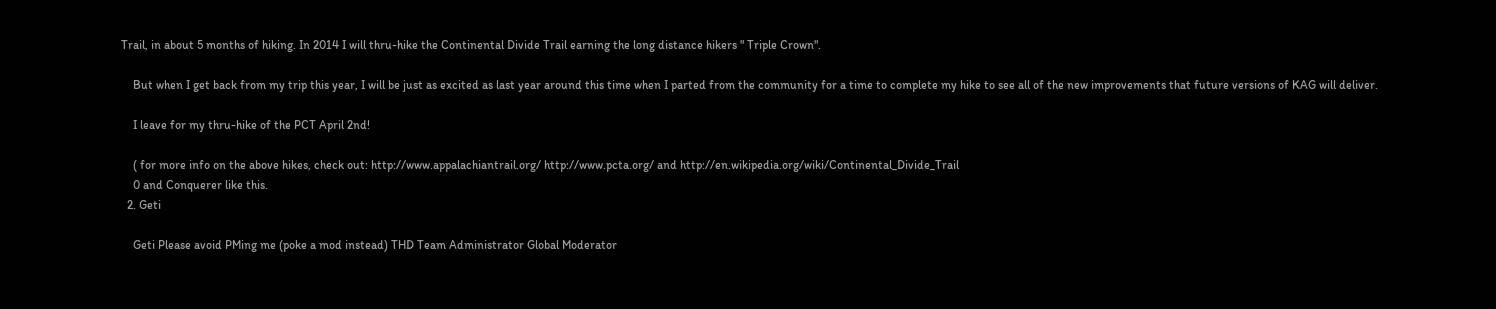Trail, in about 5 months of hiking. In 2014 I will thru-hike the Continental Divide Trail earning the long distance hikers " Triple Crown".

    But when I get back from my trip this year, I will be just as excited as last year around this time when I parted from the community for a time to complete my hike to see all of the new improvements that future versions of KAG will deliver.

    I leave for my thru-hike of the PCT April 2nd!

    ( for more info on the above hikes, check out: http://www.appalachiantrail.org/ http://www.pcta.org/ and http://en.wikipedia.org/wiki/Continental_Divide_Trail
    0 and Conquerer like this.
  2. Geti

    Geti Please avoid PMing me (poke a mod instead) THD Team Administrator Global Moderator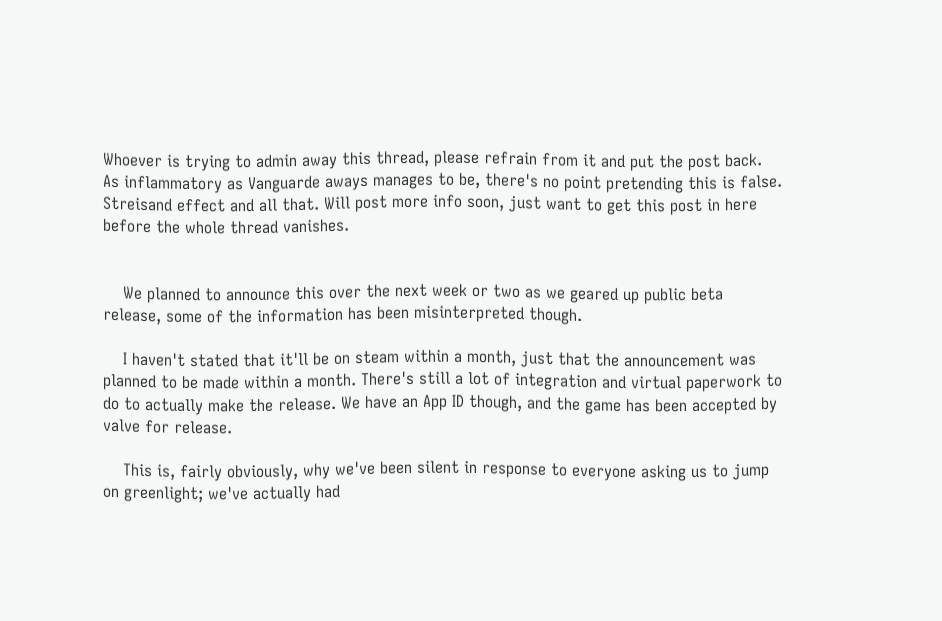Whoever is trying to admin away this thread, please refrain from it and put the post back. As inflammatory as Vanguarde aways manages to be, there's no point pretending this is false. Streisand effect and all that. Will post more info soon, just want to get this post in here before the whole thread vanishes.


    We planned to announce this over the next week or two as we geared up public beta release, some of the information has been misinterpreted though.

    I haven't stated that it'll be on steam within a month, just that the announcement was planned to be made within a month. There's still a lot of integration and virtual paperwork to do to actually make the release. We have an App ID though, and the game has been accepted by valve for release.

    This is, fairly obviously, why we've been silent in response to everyone asking us to jump on greenlight; we've actually had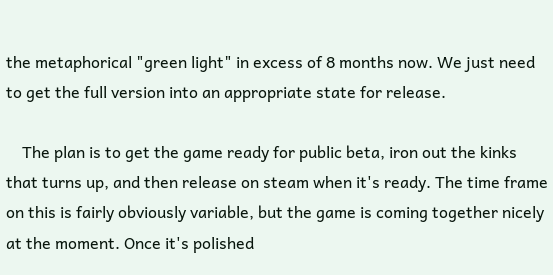the metaphorical "green light" in excess of 8 months now. We just need to get the full version into an appropriate state for release.

    The plan is to get the game ready for public beta, iron out the kinks that turns up, and then release on steam when it's ready. The time frame on this is fairly obviously variable, but the game is coming together nicely at the moment. Once it's polished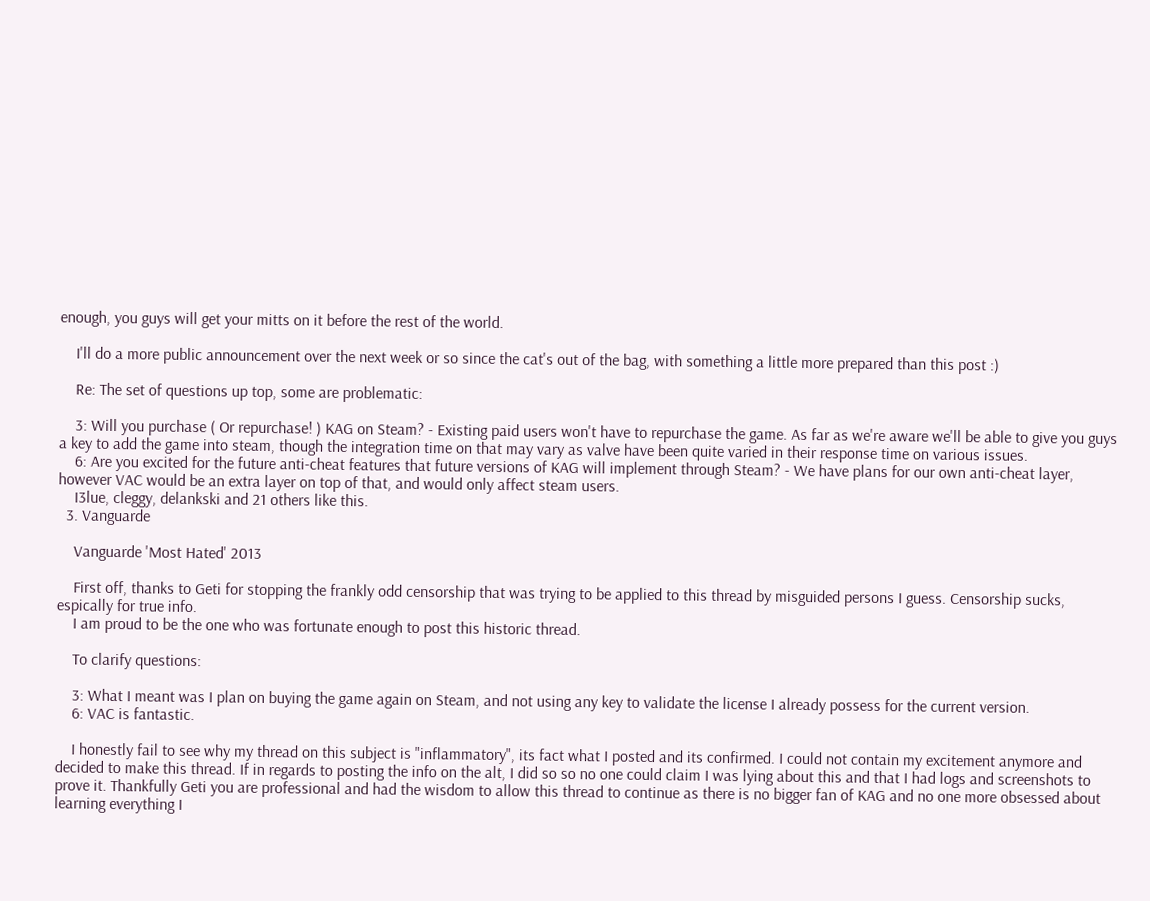enough, you guys will get your mitts on it before the rest of the world.

    I'll do a more public announcement over the next week or so since the cat's out of the bag, with something a little more prepared than this post :)

    Re: The set of questions up top, some are problematic:

    3: Will you purchase ( Or repurchase! ) KAG on Steam? - Existing paid users won't have to repurchase the game. As far as we're aware we'll be able to give you guys a key to add the game into steam, though the integration time on that may vary as valve have been quite varied in their response time on various issues.
    6: Are you excited for the future anti-cheat features that future versions of KAG will implement through Steam? - We have plans for our own anti-cheat layer, however VAC would be an extra layer on top of that, and would only affect steam users.
    I3lue, cleggy, delankski and 21 others like this.
  3. Vanguarde

    Vanguarde 'Most Hated' 2013

    First off, thanks to Geti for stopping the frankly odd censorship that was trying to be applied to this thread by misguided persons I guess. Censorship sucks, espically for true info.
    I am proud to be the one who was fortunate enough to post this historic thread.

    To clarify questions:

    3: What I meant was I plan on buying the game again on Steam, and not using any key to validate the license I already possess for the current version.
    6: VAC is fantastic.

    I honestly fail to see why my thread on this subject is "inflammatory", its fact what I posted and its confirmed. I could not contain my excitement anymore and decided to make this thread. If in regards to posting the info on the alt, I did so so no one could claim I was lying about this and that I had logs and screenshots to prove it. Thankfully Geti you are professional and had the wisdom to allow this thread to continue as there is no bigger fan of KAG and no one more obsessed about learning everything I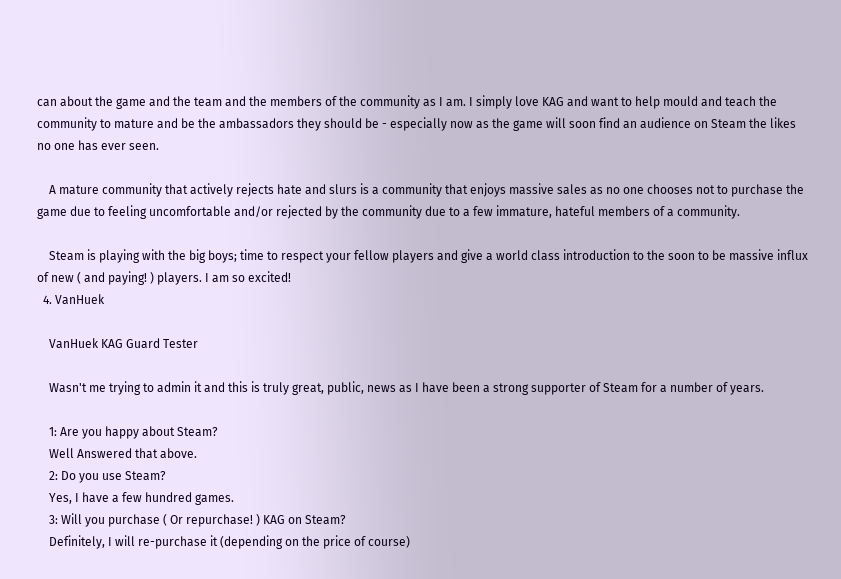can about the game and the team and the members of the community as I am. I simply love KAG and want to help mould and teach the community to mature and be the ambassadors they should be - especially now as the game will soon find an audience on Steam the likes no one has ever seen.

    A mature community that actively rejects hate and slurs is a community that enjoys massive sales as no one chooses not to purchase the game due to feeling uncomfortable and/or rejected by the community due to a few immature, hateful members of a community.

    Steam is playing with the big boys; time to respect your fellow players and give a world class introduction to the soon to be massive influx of new ( and paying! ) players. I am so excited!
  4. VanHuek

    VanHuek KAG Guard Tester

    Wasn't me trying to admin it and this is truly great, public, news as I have been a strong supporter of Steam for a number of years.

    1: Are you happy about Steam?
    Well Answered that above.
    2: Do you use Steam?
    Yes, I have a few hundred games.
    3: Will you purchase ( Or repurchase! ) KAG on Steam?
    Definitely, I will re-purchase it (depending on the price of course)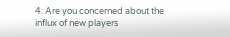4: Are you concerned about the influx of new players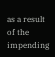as a result of the impending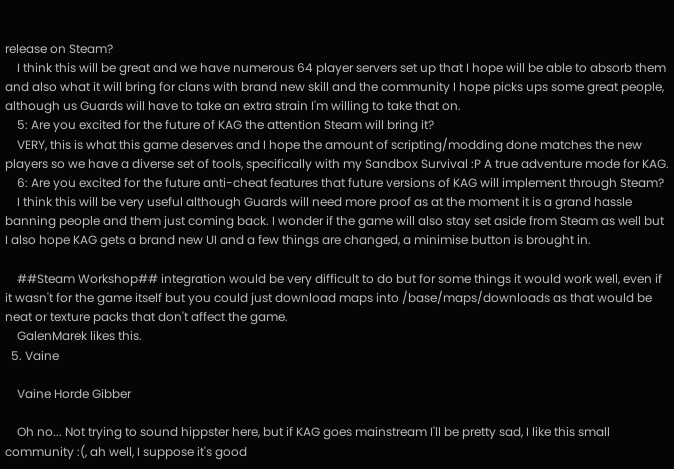release on Steam?
    I think this will be great and we have numerous 64 player servers set up that I hope will be able to absorb them and also what it will bring for clans with brand new skill and the community I hope picks ups some great people, although us Guards will have to take an extra strain I'm willing to take that on.
    5: Are you excited for the future of KAG the attention Steam will bring it?
    VERY, this is what this game deserves and I hope the amount of scripting/modding done matches the new players so we have a diverse set of tools, specifically with my Sandbox Survival :P A true adventure mode for KAG.
    6: Are you excited for the future anti-cheat features that future versions of KAG will implement through Steam?
    I think this will be very useful although Guards will need more proof as at the moment it is a grand hassle banning people and them just coming back. I wonder if the game will also stay set aside from Steam as well but I also hope KAG gets a brand new UI and a few things are changed, a minimise button is brought in.

    ##Steam Workshop## integration would be very difficult to do but for some things it would work well, even if it wasn't for the game itself but you could just download maps into /base/maps/downloads as that would be neat or texture packs that don't affect the game.
    GalenMarek likes this.
  5. Vaine

    Vaine Horde Gibber

    Oh no... Not trying to sound hippster here, but if KAG goes mainstream I'll be pretty sad, I like this small community :(, ah well, I suppose it's good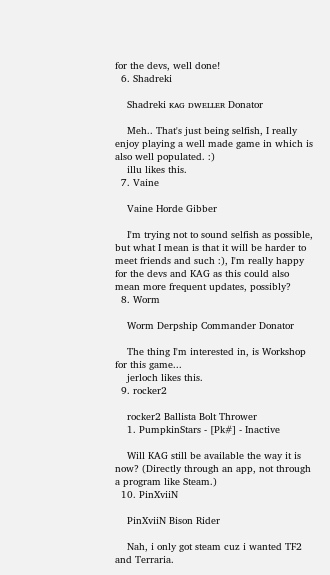for the devs, well done!
  6. Shadreki

    Shadreki ᴋᴀɢ ᴅᴡᴇʟʟᴇʀ Donator

    Meh.. That's just being selfish, I really enjoy playing a well made game in which is also well populated. :)
    illu likes this.
  7. Vaine

    Vaine Horde Gibber

    I'm trying not to sound selfish as possible, but what I mean is that it will be harder to meet friends and such :), I'm really happy for the devs and KAG as this could also mean more frequent updates, possibly?
  8. Worm

    Worm Derpship Commander Donator

    The thing I'm interested in, is Workshop for this game...
    jerloch likes this.
  9. rocker2

    rocker2 Ballista Bolt Thrower
    1. PumpkinStars - [Pk#] - Inactive

    Will KAG still be available the way it is now? (Directly through an app, not through a program like Steam.)
  10. PinXviiN

    PinXviiN Bison Rider

    Nah, i only got steam cuz i wanted TF2 and Terraria.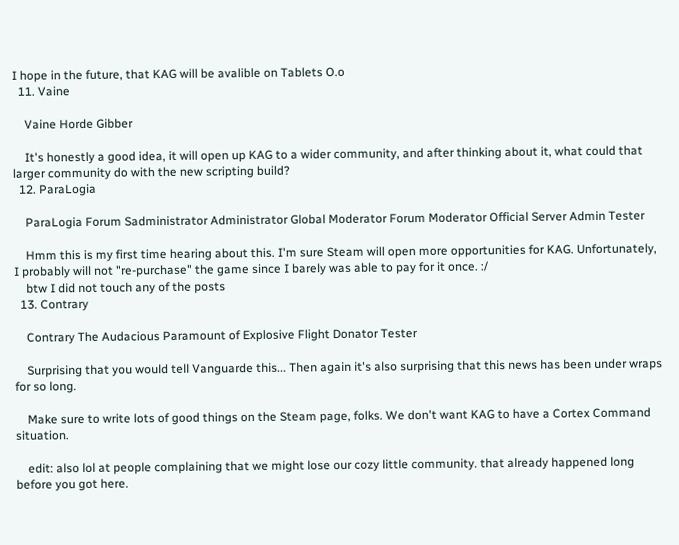I hope in the future, that KAG will be avalible on Tablets O.o
  11. Vaine

    Vaine Horde Gibber

    It's honestly a good idea, it will open up KAG to a wider community, and after thinking about it, what could that larger community do with the new scripting build?
  12. ParaLogia

    ParaLogia Forum Sadministrator Administrator Global Moderator Forum Moderator Official Server Admin Tester

    Hmm this is my first time hearing about this. I'm sure Steam will open more opportunities for KAG. Unfortunately, I probably will not "re-purchase" the game since I barely was able to pay for it once. :/
    btw I did not touch any of the posts
  13. Contrary

    Contrary The Audacious Paramount of Explosive Flight Donator Tester

    Surprising that you would tell Vanguarde this... Then again it's also surprising that this news has been under wraps for so long.

    Make sure to write lots of good things on the Steam page, folks. We don't want KAG to have a Cortex Command situation.

    edit: also lol at people complaining that we might lose our cozy little community. that already happened long before you got here.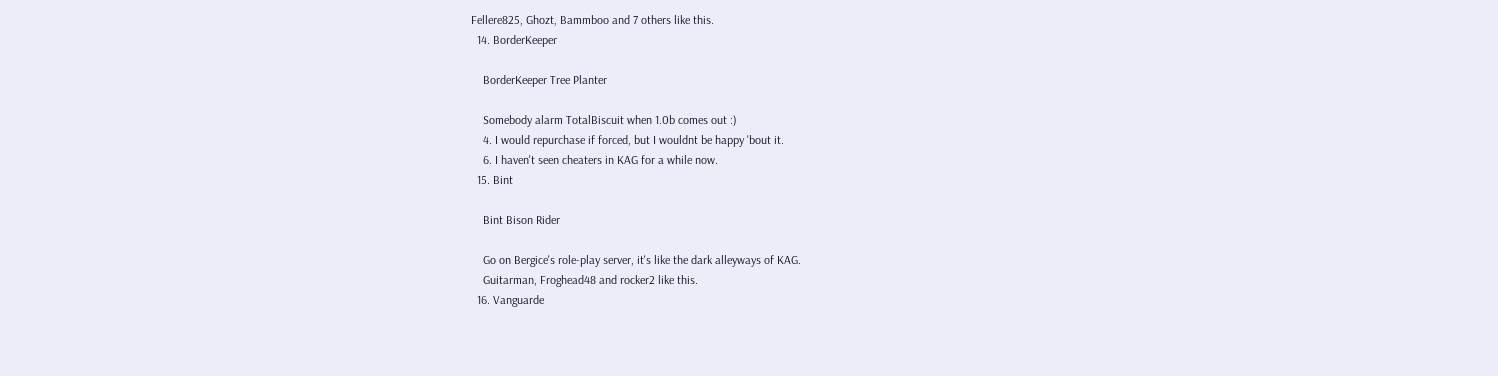Fellere825, Ghozt, Bammboo and 7 others like this.
  14. BorderKeeper

    BorderKeeper Tree Planter

    Somebody alarm TotalBiscuit when 1.0b comes out :)
    4. I would repurchase if forced, but I wouldnt be happy 'bout it.
    6. I haven't seen cheaters in KAG for a while now.
  15. Bint

    Bint Bison Rider

    Go on Bergice's role-play server, it's like the dark alleyways of KAG.
    Guitarman, Froghead48 and rocker2 like this.
  16. Vanguarde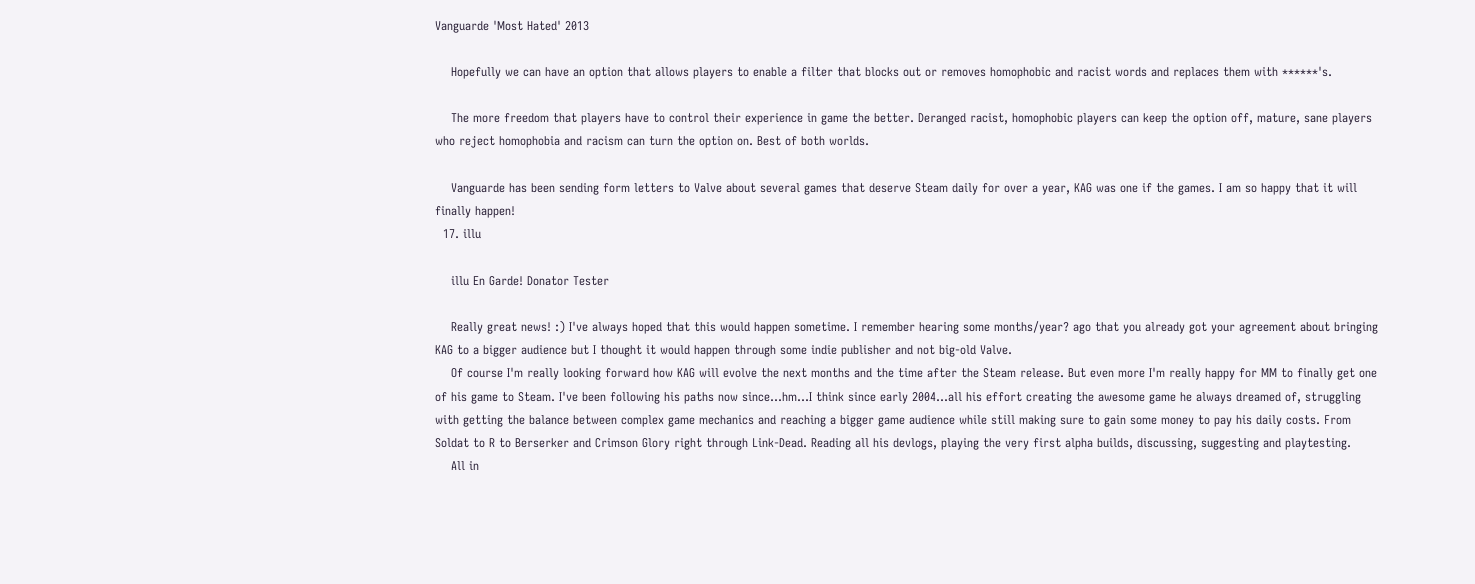Vanguarde 'Most Hated' 2013

    Hopefully we can have an option that allows players to enable a filter that blocks out or removes homophobic and racist words and replaces them with ******'s.

    The more freedom that players have to control their experience in game the better. Deranged racist, homophobic players can keep the option off, mature, sane players who reject homophobia and racism can turn the option on. Best of both worlds.

    Vanguarde has been sending form letters to Valve about several games that deserve Steam daily for over a year, KAG was one if the games. I am so happy that it will finally happen!
  17. illu

    illu En Garde! Donator Tester

    Really great news! :) I've always hoped that this would happen sometime. I remember hearing some months/year? ago that you already got your agreement about bringing KAG to a bigger audience but I thought it would happen through some indie publisher and not big-old Valve.
    Of course I'm really looking forward how KAG will evolve the next months and the time after the Steam release. But even more I'm really happy for MM to finally get one of his game to Steam. I've been following his paths now since...hm...I think since early 2004...all his effort creating the awesome game he always dreamed of, struggling with getting the balance between complex game mechanics and reaching a bigger game audience while still making sure to gain some money to pay his daily costs. From Soldat to R to Berserker and Crimson Glory right through Link-Dead. Reading all his devlogs, playing the very first alpha builds, discussing, suggesting and playtesting.
    All in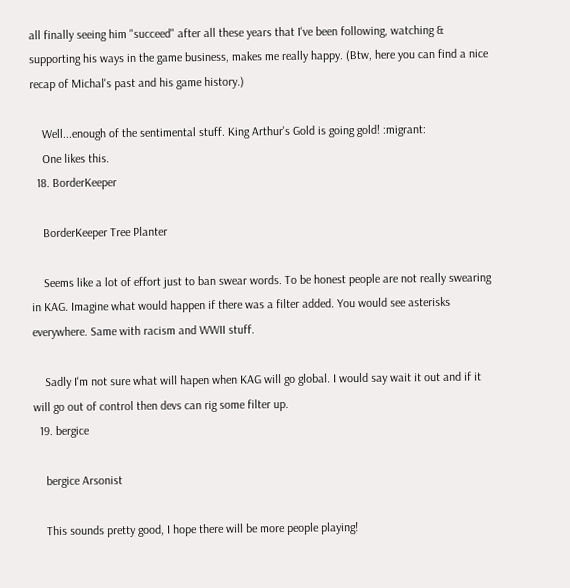all finally seeing him "succeed" after all these years that I've been following, watching & supporting his ways in the game business, makes me really happy. (Btw, here you can find a nice recap of Michal's past and his game history.)

    Well...enough of the sentimental stuff. King Arthur's Gold is going gold! :migrant:
    One likes this.
  18. BorderKeeper

    BorderKeeper Tree Planter

    Seems like a lot of effort just to ban swear words. To be honest people are not really swearing in KAG. Imagine what would happen if there was a filter added. You would see asterisks everywhere. Same with racism and WWII stuff.

    Sadly I'm not sure what will hapen when KAG will go global. I would say wait it out and if it will go out of control then devs can rig some filter up.
  19. bergice

    bergice Arsonist

    This sounds pretty good, I hope there will be more people playing!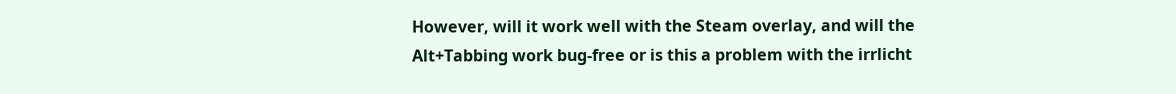However, will it work well with the Steam overlay, and will the Alt+Tabbing work bug-free or is this a problem with the irrlicht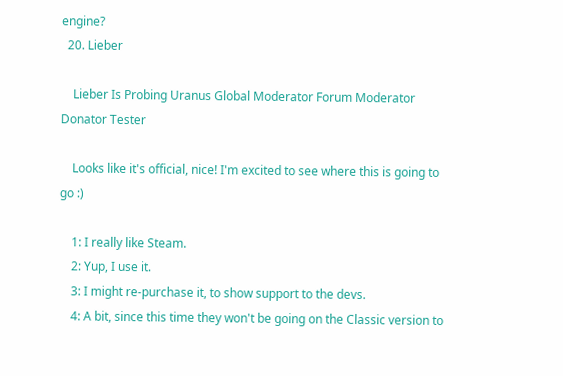engine?
  20. Lieber

    Lieber Is Probing Uranus Global Moderator Forum Moderator Donator Tester

    Looks like it's official, nice! I'm excited to see where this is going to go :)

    1: I really like Steam.
    2: Yup, I use it.
    3: I might re-purchase it, to show support to the devs.
    4: A bit, since this time they won't be going on the Classic version to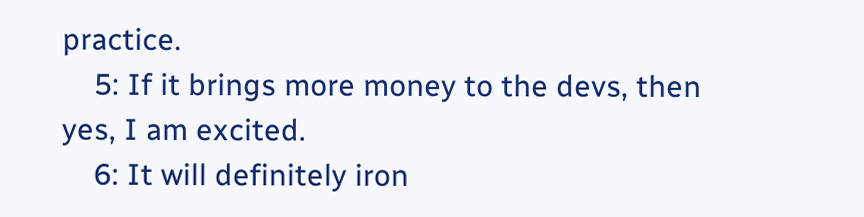practice.
    5: If it brings more money to the devs, then yes, I am excited.
    6: It will definitely iron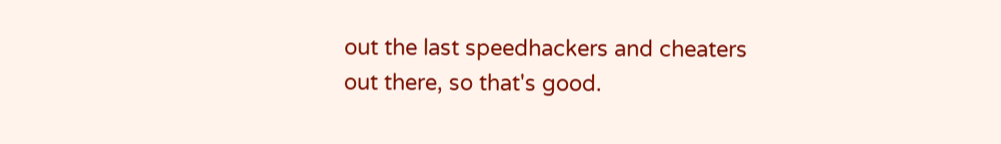out the last speedhackers and cheaters out there, so that's good.